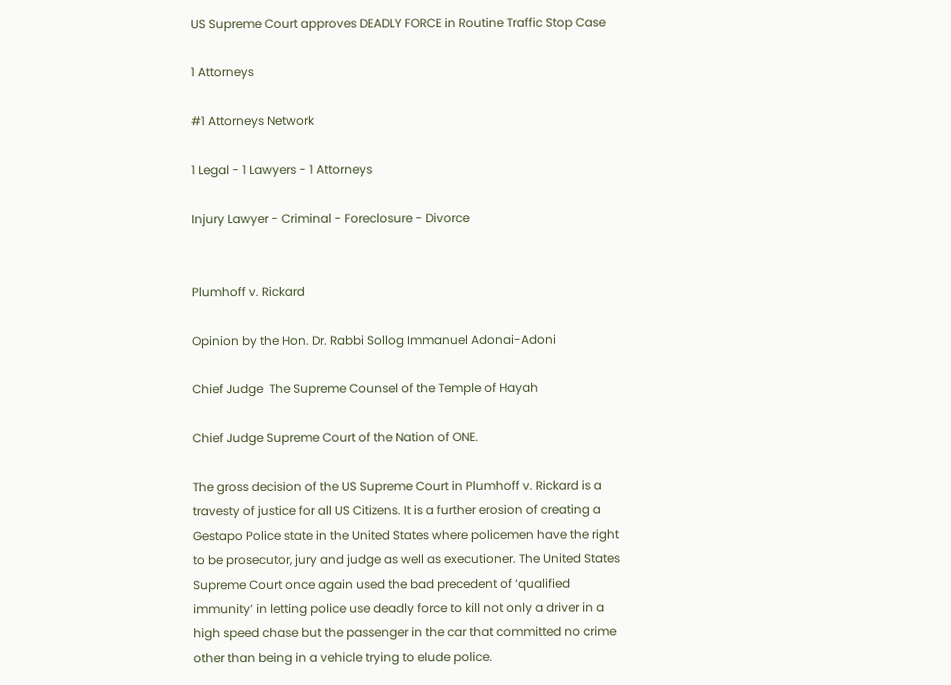US Supreme Court approves DEADLY FORCE in Routine Traffic Stop Case

1 Attorneys

#1 Attorneys Network

1 Legal - 1 Lawyers - 1 Attorneys

Injury Lawyer - Criminal - Foreclosure - Divorce


Plumhoff v. Rickard

Opinion by the Hon. Dr. Rabbi Sollog Immanuel Adonai-Adoni

Chief Judge  The Supreme Counsel of the Temple of Hayah

Chief Judge Supreme Court of the Nation of ONE.

The gross decision of the US Supreme Court in Plumhoff v. Rickard is a travesty of justice for all US Citizens. It is a further erosion of creating a Gestapo Police state in the United States where policemen have the right to be prosecutor, jury and judge as well as executioner. The United States Supreme Court once again used the bad precedent of ‘qualified immunity’ in letting police use deadly force to kill not only a driver in a high speed chase but the passenger in the car that committed no crime other than being in a vehicle trying to elude police.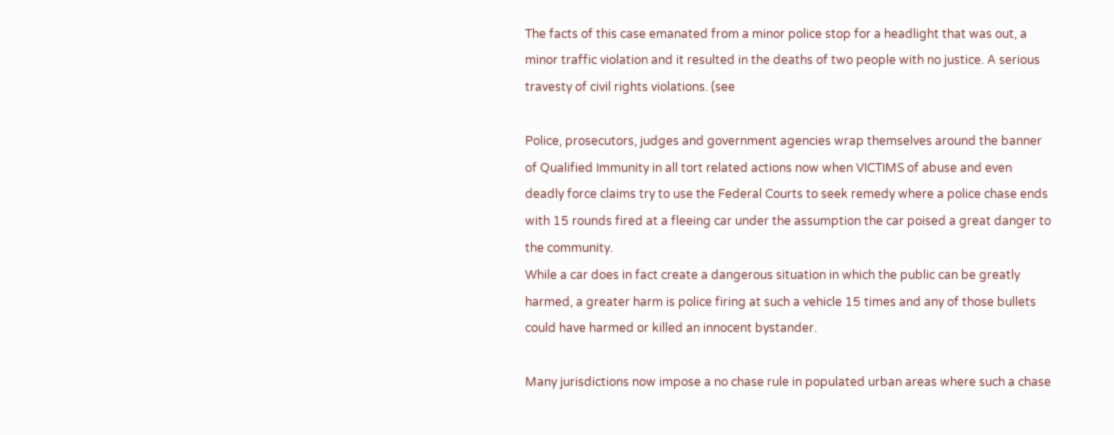The facts of this case emanated from a minor police stop for a headlight that was out, a minor traffic violation and it resulted in the deaths of two people with no justice. A serious travesty of civil rights violations. (see

Police, prosecutors, judges and government agencies wrap themselves around the banner of Qualified Immunity in all tort related actions now when VICTIMS of abuse and even deadly force claims try to use the Federal Courts to seek remedy where a police chase ends with 15 rounds fired at a fleeing car under the assumption the car poised a great danger to the community.
While a car does in fact create a dangerous situation in which the public can be greatly harmed, a greater harm is police firing at such a vehicle 15 times and any of those bullets could have harmed or killed an innocent bystander.

Many jurisdictions now impose a no chase rule in populated urban areas where such a chase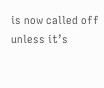is now called off unless it’s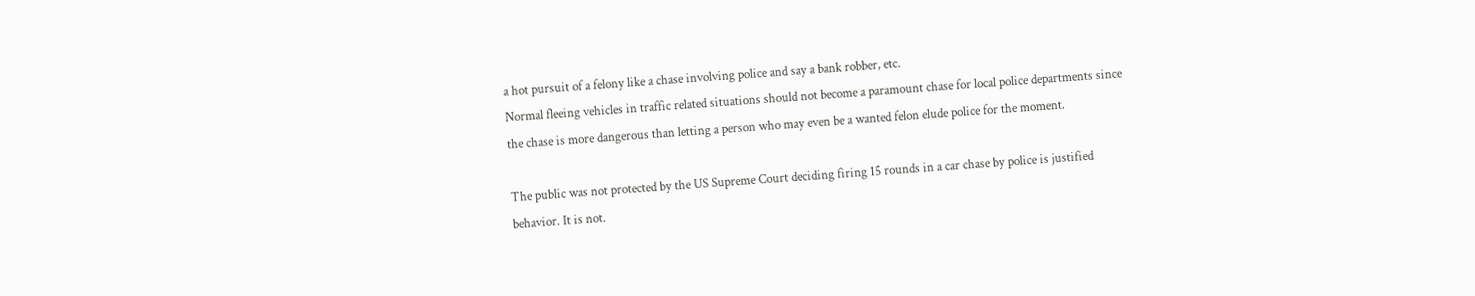a hot pursuit of a felony like a chase involving police and say a bank robber, etc.
Normal fleeing vehicles in traffic related situations should not become a paramount chase for local police departments since the chase is more dangerous than letting a person who may even be a wanted felon elude police for the moment.

The public was not protected by the US Supreme Court deciding firing 15 rounds in a car chase by police is justified behavior. It is not.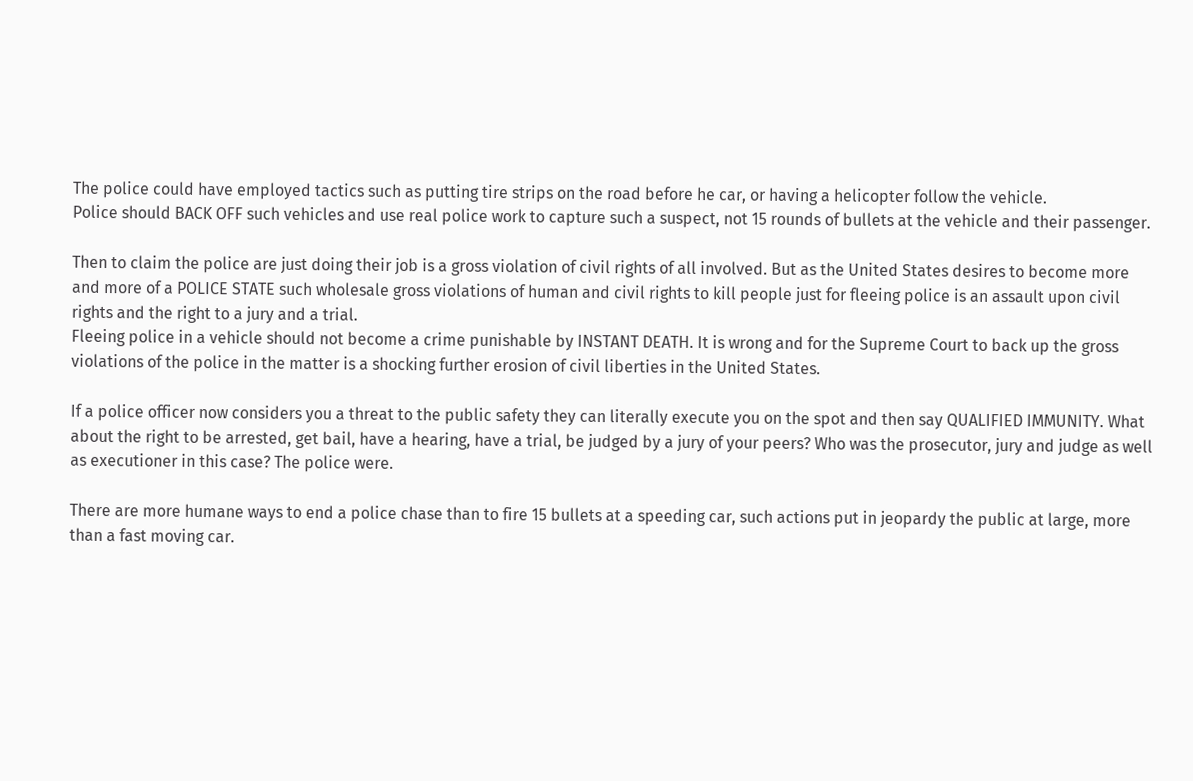The police could have employed tactics such as putting tire strips on the road before he car, or having a helicopter follow the vehicle.
Police should BACK OFF such vehicles and use real police work to capture such a suspect, not 15 rounds of bullets at the vehicle and their passenger.

Then to claim the police are just doing their job is a gross violation of civil rights of all involved. But as the United States desires to become more and more of a POLICE STATE such wholesale gross violations of human and civil rights to kill people just for fleeing police is an assault upon civil rights and the right to a jury and a trial.
Fleeing police in a vehicle should not become a crime punishable by INSTANT DEATH. It is wrong and for the Supreme Court to back up the gross violations of the police in the matter is a shocking further erosion of civil liberties in the United States.

If a police officer now considers you a threat to the public safety they can literally execute you on the spot and then say QUALIFIED IMMUNITY. What about the right to be arrested, get bail, have a hearing, have a trial, be judged by a jury of your peers? Who was the prosecutor, jury and judge as well as executioner in this case? The police were.

There are more humane ways to end a police chase than to fire 15 bullets at a speeding car, such actions put in jeopardy the public at large, more than a fast moving car.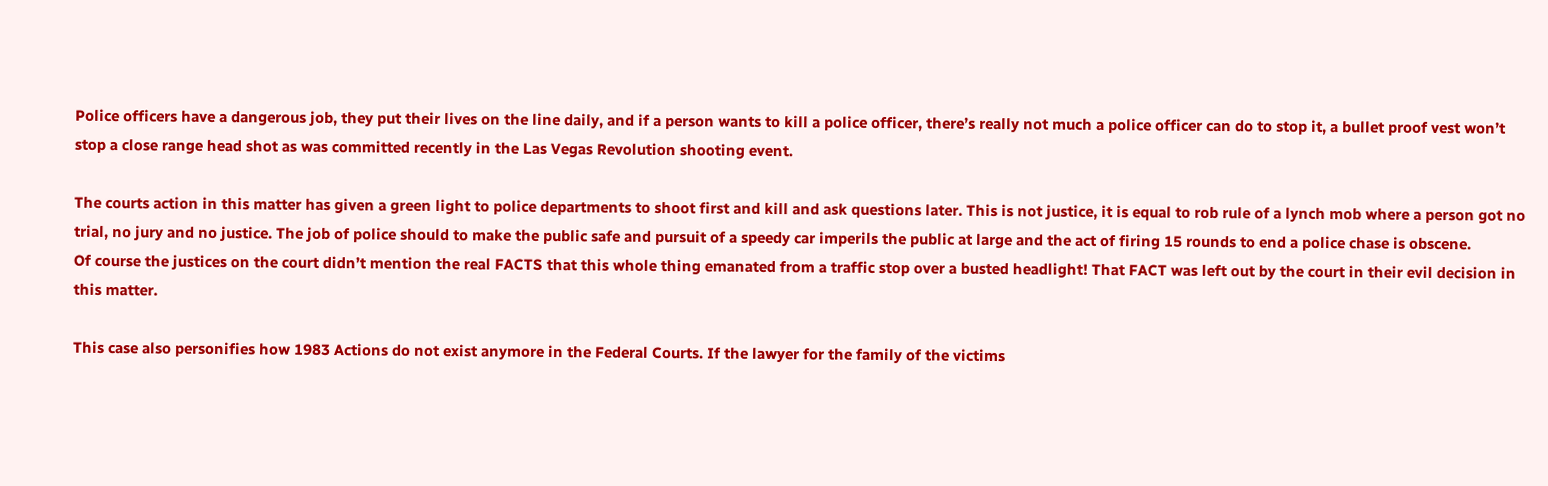Police officers have a dangerous job, they put their lives on the line daily, and if a person wants to kill a police officer, there’s really not much a police officer can do to stop it, a bullet proof vest won’t stop a close range head shot as was committed recently in the Las Vegas Revolution shooting event.

The courts action in this matter has given a green light to police departments to shoot first and kill and ask questions later. This is not justice, it is equal to rob rule of a lynch mob where a person got no trial, no jury and no justice. The job of police should to make the public safe and pursuit of a speedy car imperils the public at large and the act of firing 15 rounds to end a police chase is obscene.
Of course the justices on the court didn’t mention the real FACTS that this whole thing emanated from a traffic stop over a busted headlight! That FACT was left out by the court in their evil decision in this matter.

This case also personifies how 1983 Actions do not exist anymore in the Federal Courts. If the lawyer for the family of the victims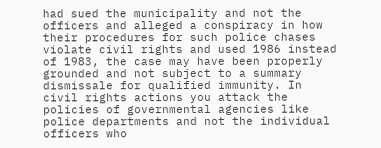had sued the municipality and not the officers and alleged a conspiracy in how their procedures for such police chases violate civil rights and used 1986 instead of 1983, the case may have been properly grounded and not subject to a summary dismissale for qualified immunity. In civil rights actions you attack the policies of governmental agencies like police departments and not the individual officers who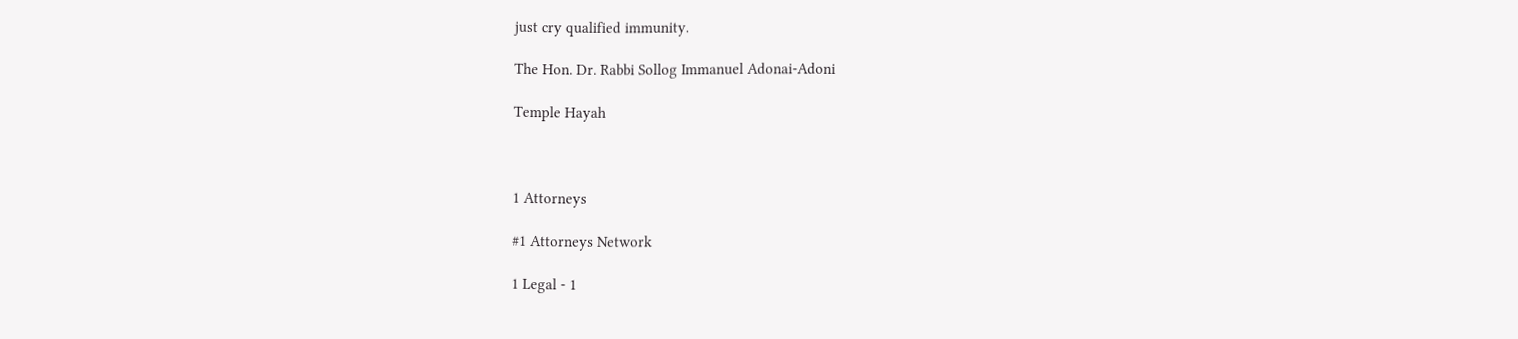just cry qualified immunity.

The Hon. Dr. Rabbi Sollog Immanuel Adonai-Adoni

Temple Hayah



1 Attorneys

#1 Attorneys Network

1 Legal - 1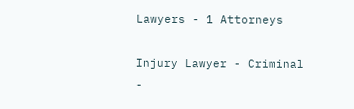Lawyers - 1 Attorneys

Injury Lawyer - Criminal -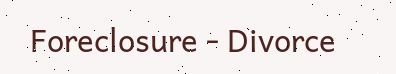Foreclosure - Divorce